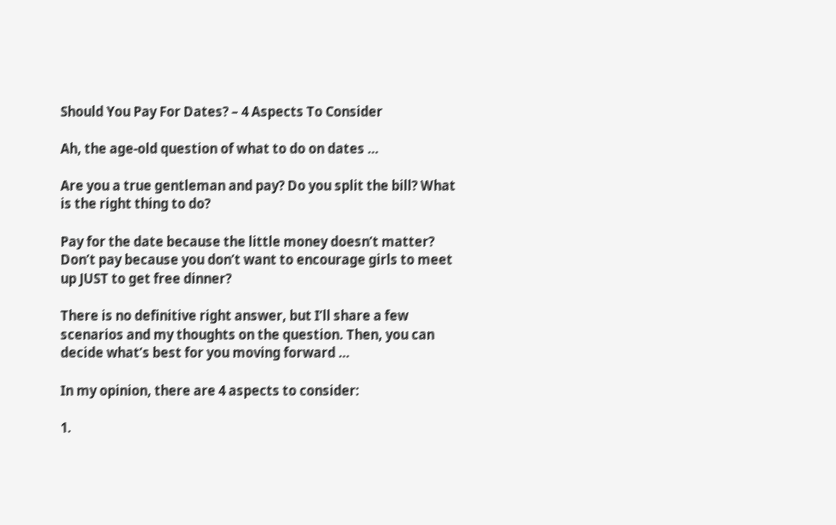Should You Pay For Dates? – 4 Aspects To Consider

Ah, the age-old question of what to do on dates …

Are you a true gentleman and pay? Do you split the bill? What is the right thing to do?

Pay for the date because the little money doesn’t matter? Don’t pay because you don’t want to encourage girls to meet up JUST to get free dinner?

There is no definitive right answer, but I’ll share a few scenarios and my thoughts on the question. Then, you can decide what’s best for you moving forward …

In my opinion, there are 4 aspects to consider:

1.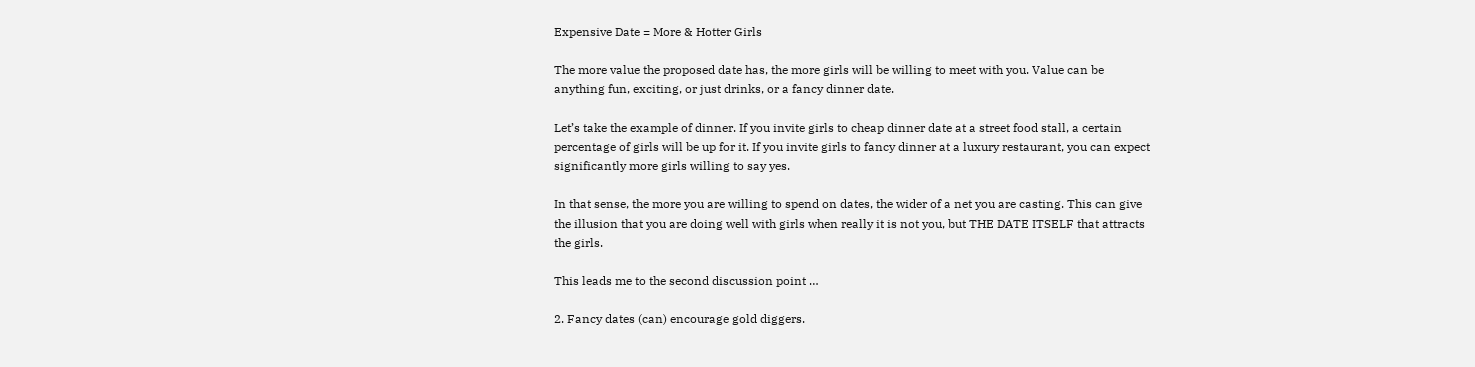Expensive Date = More & Hotter Girls

The more value the proposed date has, the more girls will be willing to meet with you. Value can be anything fun, exciting, or just drinks, or a fancy dinner date.

Let’s take the example of dinner. If you invite girls to cheap dinner date at a street food stall, a certain percentage of girls will be up for it. If you invite girls to fancy dinner at a luxury restaurant, you can expect significantly more girls willing to say yes.

In that sense, the more you are willing to spend on dates, the wider of a net you are casting. This can give the illusion that you are doing well with girls when really it is not you, but THE DATE ITSELF that attracts the girls.

This leads me to the second discussion point …

2. Fancy dates (can) encourage gold diggers.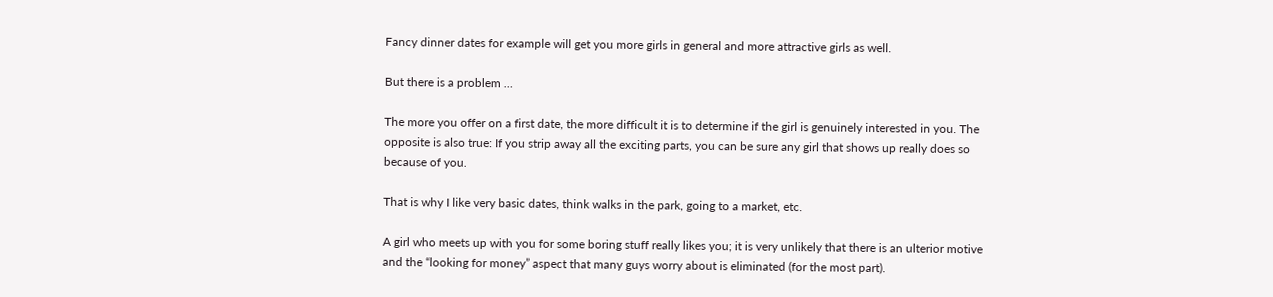Fancy dinner dates for example will get you more girls in general and more attractive girls as well.

But there is a problem …

The more you offer on a first date, the more difficult it is to determine if the girl is genuinely interested in you. The opposite is also true: If you strip away all the exciting parts, you can be sure any girl that shows up really does so because of you.

That is why I like very basic dates, think walks in the park, going to a market, etc.

A girl who meets up with you for some boring stuff really likes you; it is very unlikely that there is an ulterior motive and the “looking for money” aspect that many guys worry about is eliminated (for the most part).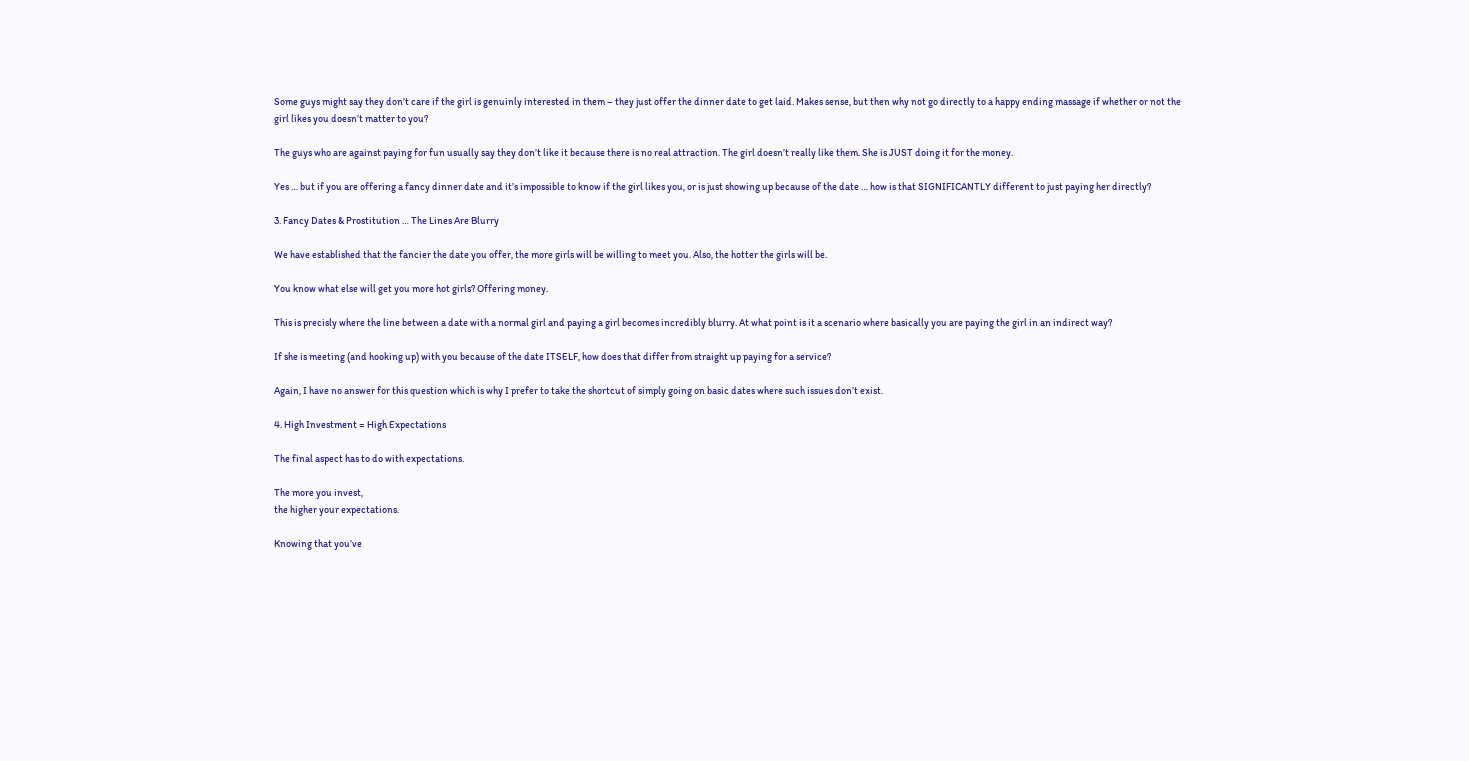Some guys might say they don’t care if the girl is genuinly interested in them – they just offer the dinner date to get laid. Makes sense, but then why not go directly to a happy ending massage if whether or not the girl likes you doesn’t matter to you?

The guys who are against paying for fun usually say they don’t like it because there is no real attraction. The girl doesn’t really like them. She is JUST doing it for the money.

Yes … but if you are offering a fancy dinner date and it’s impossible to know if the girl likes you, or is just showing up because of the date … how is that SIGNIFICANTLY different to just paying her directly?

3. Fancy Dates & Prostitution … The Lines Are Blurry

We have established that the fancier the date you offer, the more girls will be willing to meet you. Also, the hotter the girls will be.

You know what else will get you more hot girls? Offering money.

This is precisly where the line between a date with a normal girl and paying a girl becomes incredibly blurry. At what point is it a scenario where basically you are paying the girl in an indirect way?

If she is meeting (and hooking up) with you because of the date ITSELF, how does that differ from straight up paying for a service?

Again, I have no answer for this question which is why I prefer to take the shortcut of simply going on basic dates where such issues don’t exist.

4. High Investment = High Expectations

The final aspect has to do with expectations.

The more you invest,
the higher your expectations.

Knowing that you’ve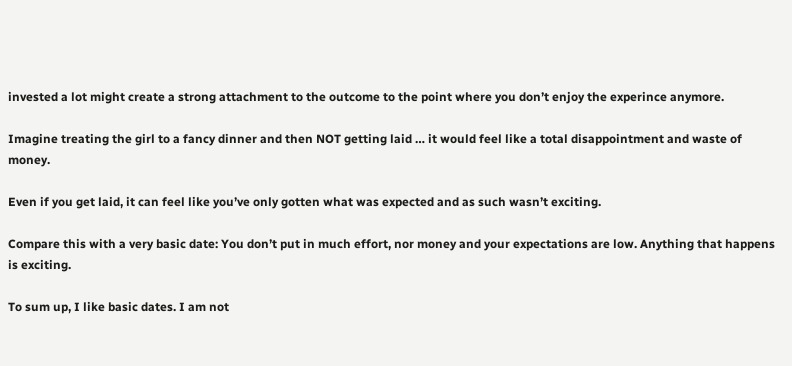invested a lot might create a strong attachment to the outcome to the point where you don’t enjoy the experince anymore.

Imagine treating the girl to a fancy dinner and then NOT getting laid … it would feel like a total disappointment and waste of money.

Even if you get laid, it can feel like you’ve only gotten what was expected and as such wasn’t exciting.

Compare this with a very basic date: You don’t put in much effort, nor money and your expectations are low. Anything that happens is exciting.

To sum up, I like basic dates. I am not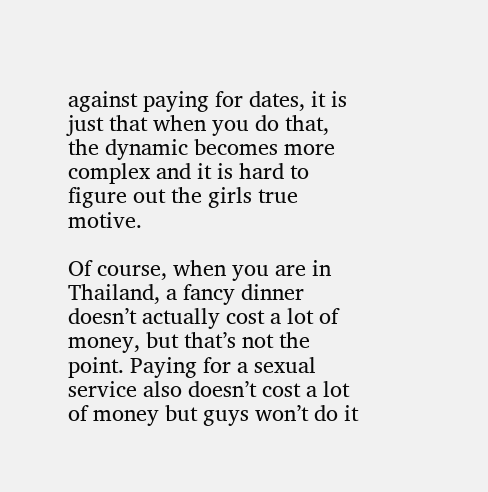against paying for dates, it is just that when you do that, the dynamic becomes more complex and it is hard to figure out the girls true motive.

Of course, when you are in Thailand, a fancy dinner doesn’t actually cost a lot of money, but that’s not the point. Paying for a sexual service also doesn’t cost a lot of money but guys won’t do it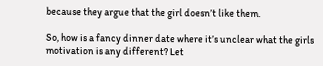because they argue that the girl doesn’t like them.

So, how is a fancy dinner date where it’s unclear what the girls motivation is any different? Let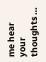me hear your thoughts …